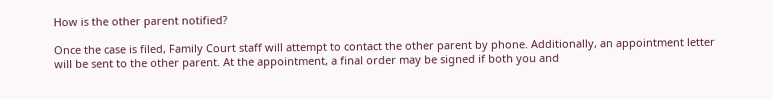How is the other parent notified?

Once the case is filed, Family Court staff will attempt to contact the other parent by phone. Additionally, an appointment letter will be sent to the other parent. At the appointment, a final order may be signed if both you and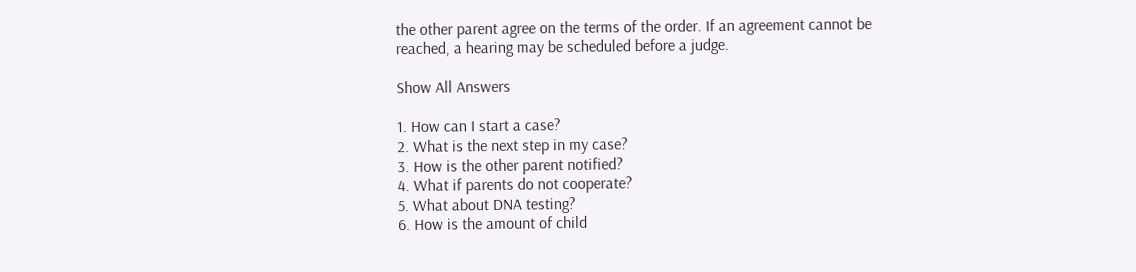the other parent agree on the terms of the order. If an agreement cannot be reached, a hearing may be scheduled before a judge.

Show All Answers

1. How can I start a case?
2. What is the next step in my case?
3. How is the other parent notified?
4. What if parents do not cooperate?
5. What about DNA testing?
6. How is the amount of child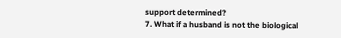support determined?
7. What if a husband is not the biological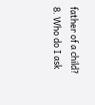father of a child?
8. Who do I ask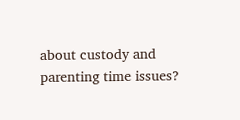about custody and parenting time issues?